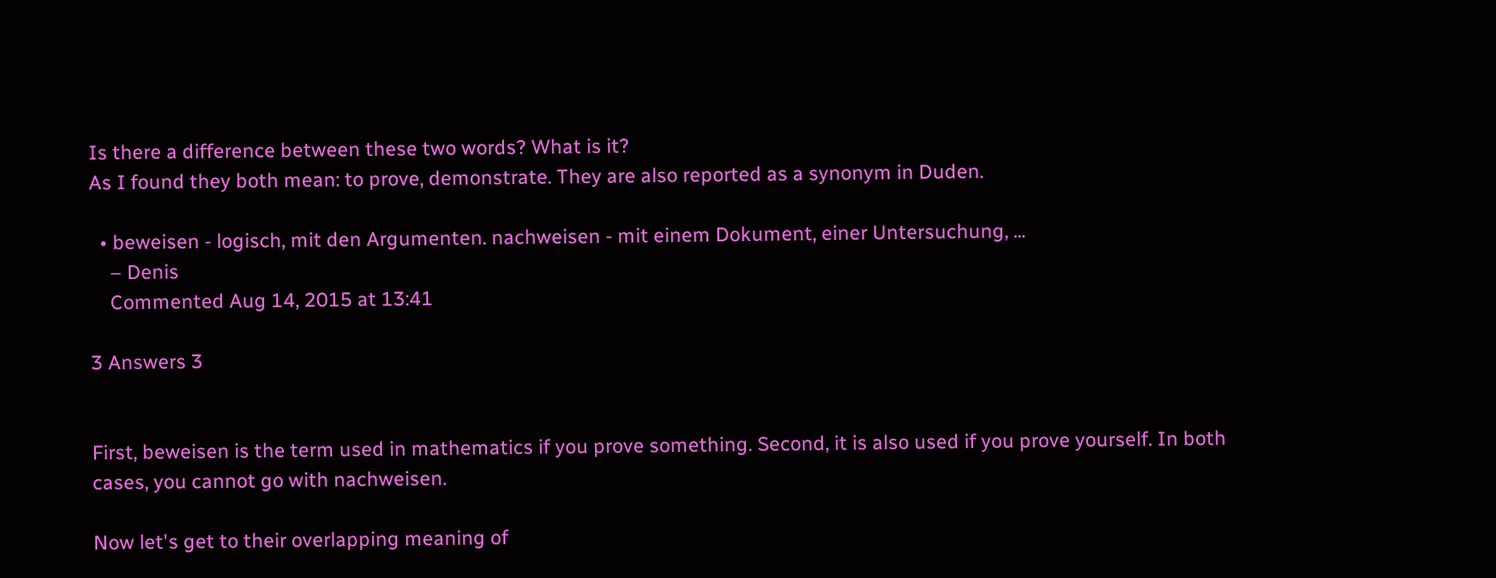Is there a difference between these two words? What is it?
As I found they both mean: to prove, demonstrate. They are also reported as a synonym in Duden.

  • beweisen - logisch, mit den Argumenten. nachweisen - mit einem Dokument, einer Untersuchung, ...
    – Denis
    Commented Aug 14, 2015 at 13:41

3 Answers 3


First, beweisen is the term used in mathematics if you prove something. Second, it is also used if you prove yourself. In both cases, you cannot go with nachweisen.

Now let's get to their overlapping meaning of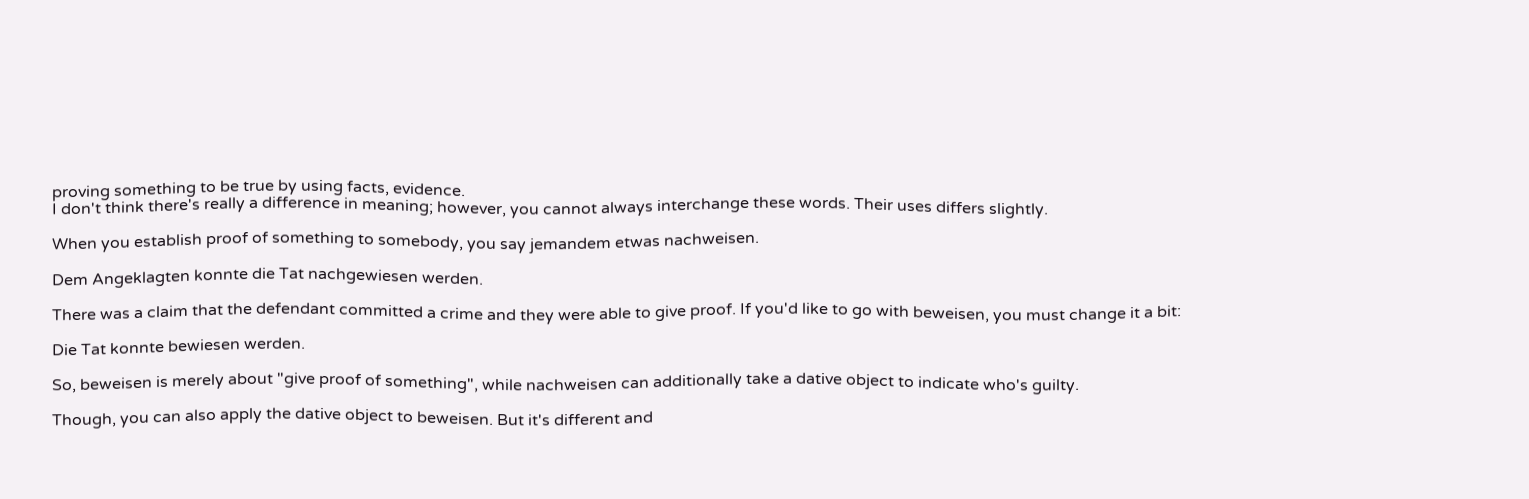proving something to be true by using facts, evidence.
I don't think there's really a difference in meaning; however, you cannot always interchange these words. Their uses differs slightly.

When you establish proof of something to somebody, you say jemandem etwas nachweisen.

Dem Angeklagten konnte die Tat nachgewiesen werden.

There was a claim that the defendant committed a crime and they were able to give proof. If you'd like to go with beweisen, you must change it a bit:

Die Tat konnte bewiesen werden.

So, beweisen is merely about "give proof of something", while nachweisen can additionally take a dative object to indicate who's guilty.

Though, you can also apply the dative object to beweisen. But it's different and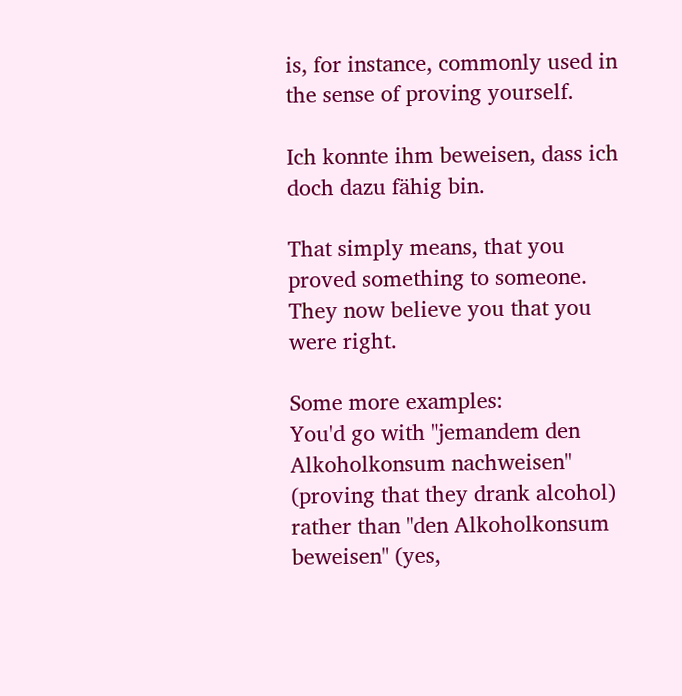is, for instance, commonly used in the sense of proving yourself.

Ich konnte ihm beweisen, dass ich doch dazu fähig bin.

That simply means, that you proved something to someone. They now believe you that you were right.

Some more examples:
You'd go with "jemandem den Alkoholkonsum nachweisen" (proving that they drank alcohol) rather than "den Alkoholkonsum beweisen" (yes,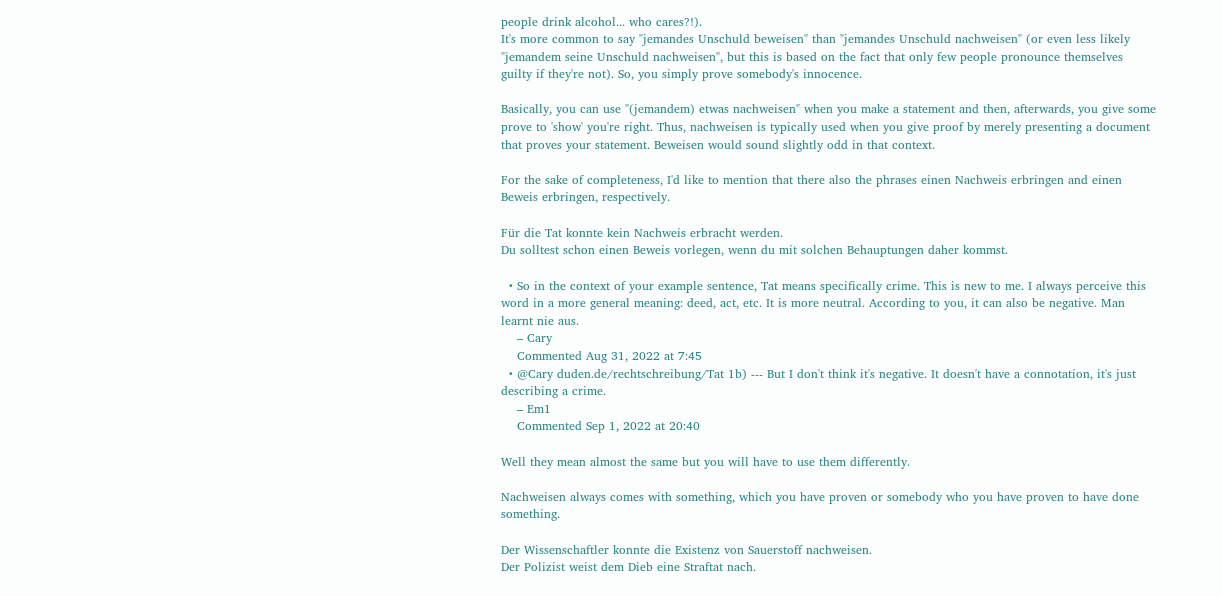people drink alcohol... who cares?!).
It's more common to say "jemandes Unschuld beweisen" than "jemandes Unschuld nachweisen" (or even less likely "jemandem seine Unschuld nachweisen", but this is based on the fact that only few people pronounce themselves guilty if they're not). So, you simply prove somebody's innocence.

Basically, you can use "(jemandem) etwas nachweisen" when you make a statement and then, afterwards, you give some prove to 'show' you're right. Thus, nachweisen is typically used when you give proof by merely presenting a document that proves your statement. Beweisen would sound slightly odd in that context.

For the sake of completeness, I'd like to mention that there also the phrases einen Nachweis erbringen and einen Beweis erbringen, respectively.

Für die Tat konnte kein Nachweis erbracht werden.
Du solltest schon einen Beweis vorlegen, wenn du mit solchen Behauptungen daher kommst.

  • So in the context of your example sentence, Tat means specifically crime. This is new to me. I always perceive this word in a more general meaning: deed, act, etc. It is more neutral. According to you, it can also be negative. Man learnt nie aus.
    – Cary
    Commented Aug 31, 2022 at 7:45
  • @Cary duden.de/rechtschreibung/Tat 1b) --- But I don't think it's negative. It doesn't have a connotation, it's just describing a crime.
    – Em1
    Commented Sep 1, 2022 at 20:40

Well they mean almost the same but you will have to use them differently.

Nachweisen always comes with something, which you have proven or somebody who you have proven to have done something.

Der Wissenschaftler konnte die Existenz von Sauerstoff nachweisen.
Der Polizist weist dem Dieb eine Straftat nach.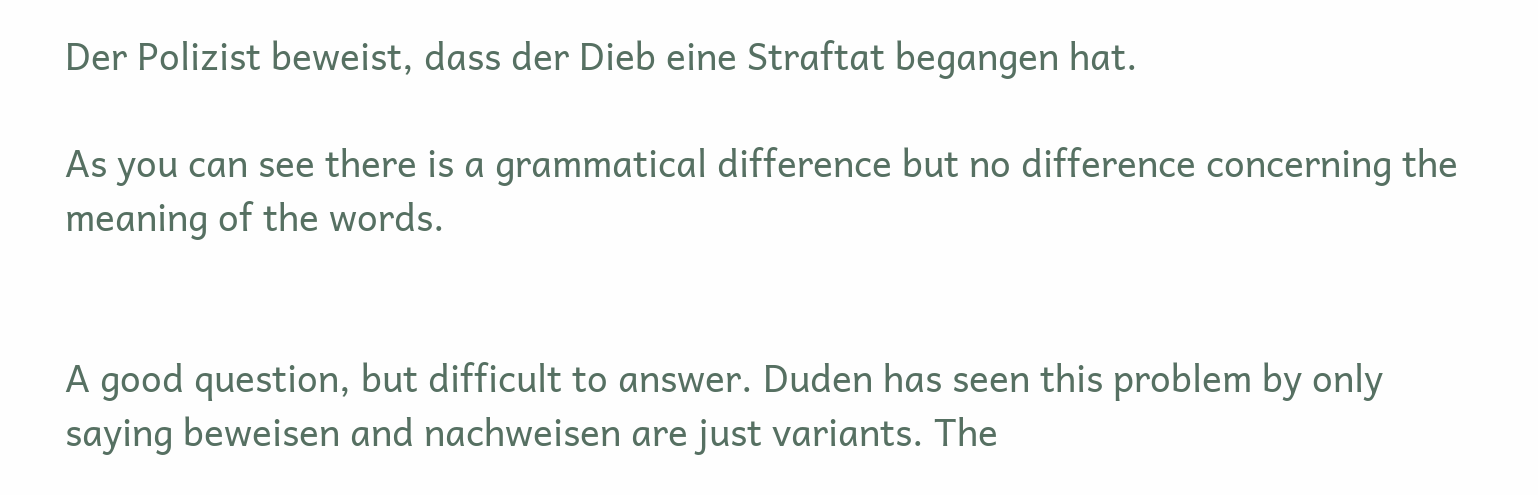Der Polizist beweist, dass der Dieb eine Straftat begangen hat.

As you can see there is a grammatical difference but no difference concerning the meaning of the words.


A good question, but difficult to answer. Duden has seen this problem by only saying beweisen and nachweisen are just variants. The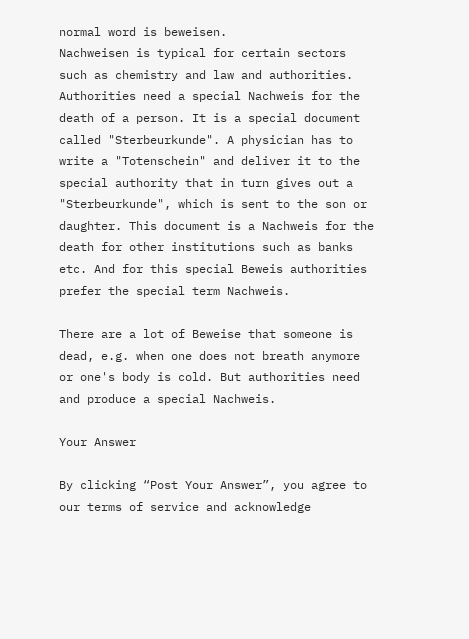normal word is beweisen.
Nachweisen is typical for certain sectors such as chemistry and law and authorities.
Authorities need a special Nachweis for the death of a person. It is a special document called "Sterbeurkunde". A physician has to write a "Totenschein" and deliver it to the special authority that in turn gives out a "Sterbeurkunde", which is sent to the son or daughter. This document is a Nachweis for the death for other institutions such as banks etc. And for this special Beweis authorities prefer the special term Nachweis.

There are a lot of Beweise that someone is dead, e.g. when one does not breath anymore or one's body is cold. But authorities need and produce a special Nachweis.

Your Answer

By clicking “Post Your Answer”, you agree to our terms of service and acknowledge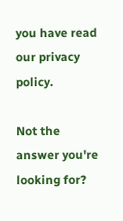you have read our privacy policy.

Not the answer you're looking for?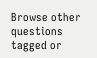Browse other questions tagged or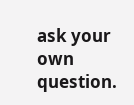ask your own question.